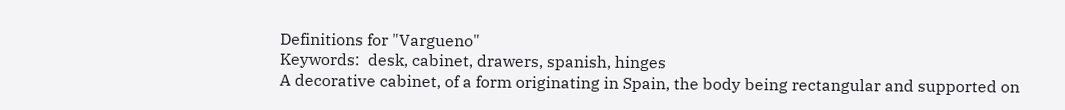Definitions for "Vargueno"
Keywords:  desk, cabinet, drawers, spanish, hinges
A decorative cabinet, of a form originating in Spain, the body being rectangular and supported on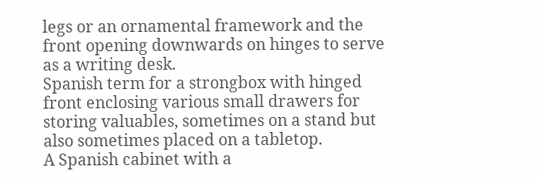legs or an ornamental framework and the front opening downwards on hinges to serve as a writing desk.
Spanish term for a strongbox with hinged front enclosing various small drawers for storing valuables, sometimes on a stand but also sometimes placed on a tabletop.
A Spanish cabinet with a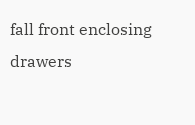fall front enclosing drawers